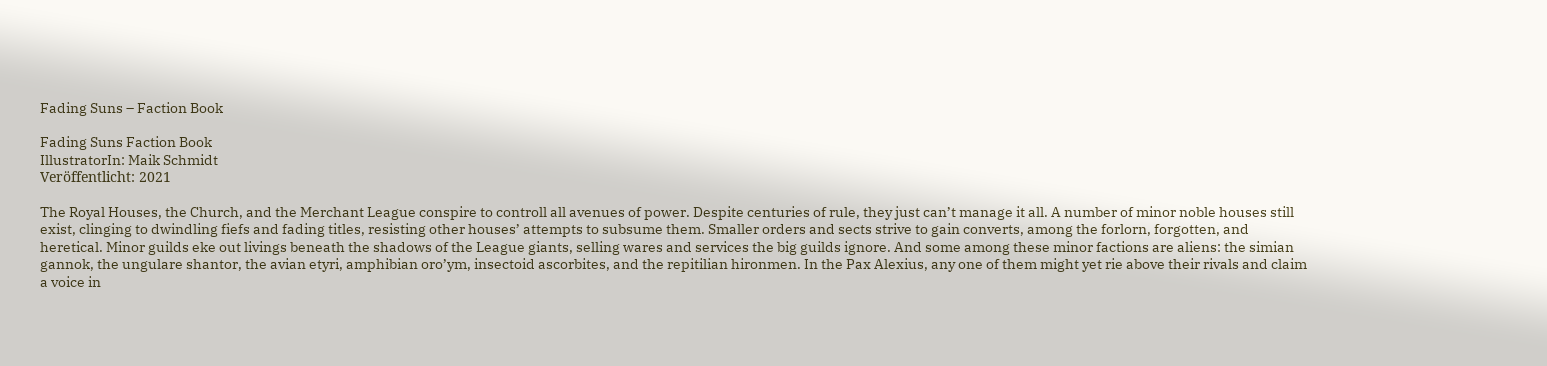Fading Suns – Faction Book

Fading Suns Faction Book
IllustratorIn: Maik Schmidt
Veröffentlicht: 2021

The Royal Houses, the Church, and the Merchant League conspire to controll all avenues of power. Despite centuries of rule, they just can’t manage it all. A number of minor noble houses still exist, clinging to dwindling fiefs and fading titles, resisting other houses’ attempts to subsume them. Smaller orders and sects strive to gain converts, among the forlorn, forgotten, and heretical. Minor guilds eke out livings beneath the shadows of the League giants, selling wares and services the big guilds ignore. And some among these minor factions are aliens: the simian gannok, the ungulare shantor, the avian etyri, amphibian oro’ym, insectoid ascorbites, and the repitilian hironmen. In the Pax Alexius, any one of them might yet rie above their rivals and claim a voice in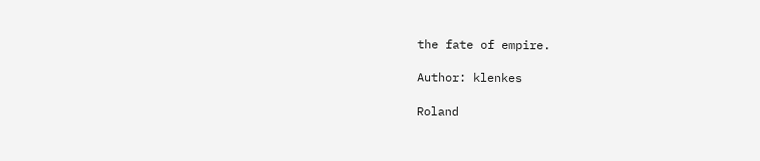the fate of empire.

Author: klenkes

Roland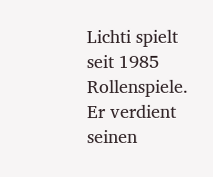Lichti spielt seit 1985 Rollenspiele. Er verdient seinen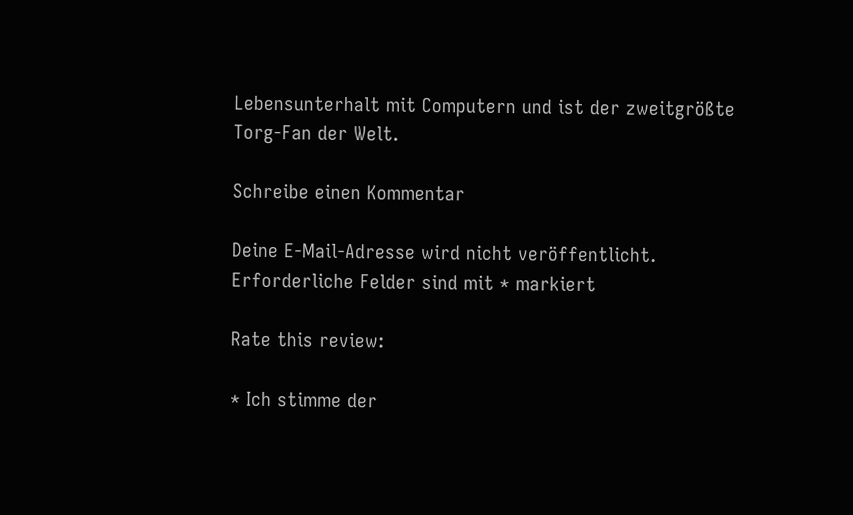Lebensunterhalt mit Computern und ist der zweitgrößte Torg-Fan der Welt.

Schreibe einen Kommentar

Deine E-Mail-Adresse wird nicht veröffentlicht. Erforderliche Felder sind mit * markiert

Rate this review:

* Ich stimme der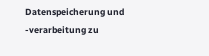Datenspeicherung und -verarbeitung zu